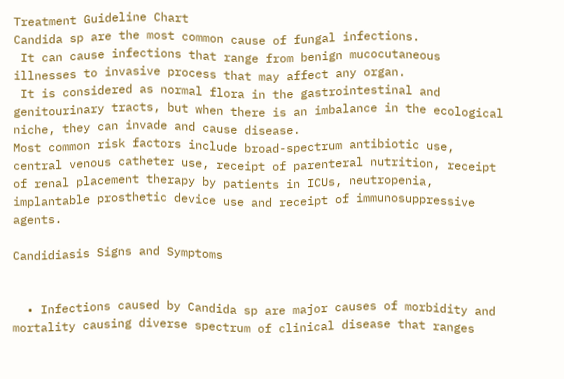Treatment Guideline Chart
Candida sp are the most common cause of fungal infections.
 It can cause infections that range from benign mucocutaneous illnesses to invasive process that may affect any organ.
 It is considered as normal flora in the gastrointestinal and genitourinary tracts, but when there is an imbalance in the ecological niche, they can invade and cause disease.
Most common risk factors include broad-spectrum antibiotic use, central venous catheter use, receipt of parenteral nutrition, receipt of renal placement therapy by patients in ICUs, neutropenia, implantable prosthetic device use and receipt of immunosuppressive agents.

Candidiasis Signs and Symptoms


  • Infections caused by Candida sp are major causes of morbidity and mortality causing diverse spectrum of clinical disease that ranges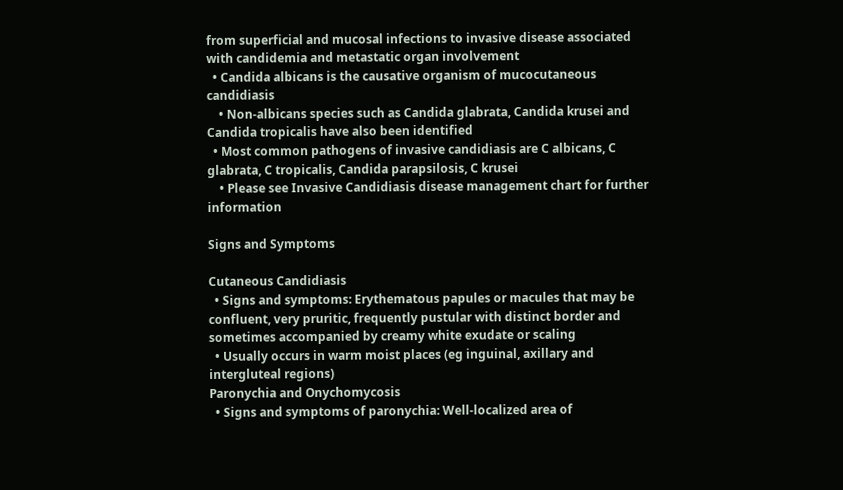from superficial and mucosal infections to invasive disease associated with candidemia and metastatic organ involvement
  • Candida albicans is the causative organism of mucocutaneous candidiasis
    • Non-albicans species such as Candida glabrata, Candida krusei and Candida tropicalis have also been identified
  • Most common pathogens of invasive candidiasis are C albicans, C glabrata, C tropicalis, Candida parapsilosis, C krusei
    • Please see Invasive Candidiasis disease management chart for further information

Signs and Symptoms

Cutaneous Candidiasis
  • Signs and symptoms: Erythematous papules or macules that may be confluent, very pruritic, frequently pustular with distinct border and sometimes accompanied by creamy white exudate or scaling
  • Usually occurs in warm moist places (eg inguinal, axillary and intergluteal regions)
Paronychia and Onychomycosis
  • Signs and symptoms of paronychia: Well-localized area of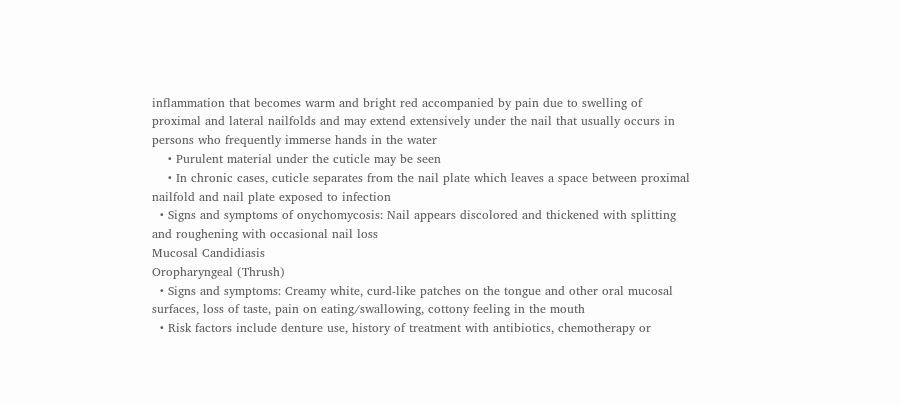inflammation that becomes warm and bright red accompanied by pain due to swelling of proximal and lateral nailfolds and may extend extensively under the nail that usually occurs in persons who frequently immerse hands in the water
    • Purulent material under the cuticle may be seen
    • In chronic cases, cuticle separates from the nail plate which leaves a space between proximal nailfold and nail plate exposed to infection
  • Signs and symptoms of onychomycosis: Nail appears discolored and thickened with splitting and roughening with occasional nail loss
Mucosal Candidiasis
Oropharyngeal (Thrush)
  • Signs and symptoms: Creamy white, curd-like patches on the tongue and other oral mucosal surfaces, loss of taste, pain on eating/swallowing, cottony feeling in the mouth
  • Risk factors include denture use, history of treatment with antibiotics, chemotherapy or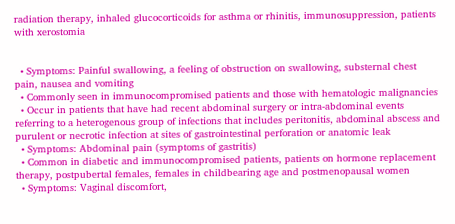radiation therapy, inhaled glucocorticoids for asthma or rhinitis, immunosuppression, patients with xerostomia


  • Symptoms: Painful swallowing, a feeling of obstruction on swallowing, substernal chest pain, nausea and vomiting
  • Commonly seen in immunocompromised patients and those with hematologic malignancies
  • Occur in patients that have had recent abdominal surgery or intra-abdominal events referring to a heterogenous group of infections that includes peritonitis, abdominal abscess and purulent or necrotic infection at sites of gastrointestinal perforation or anatomic leak
  • Symptoms: Abdominal pain (symptoms of gastritis)
  • Common in diabetic and immunocompromised patients, patients on hormone replacement therapy, postpubertal females, females in childbearing age and postmenopausal women
  • Symptoms: Vaginal discomfort,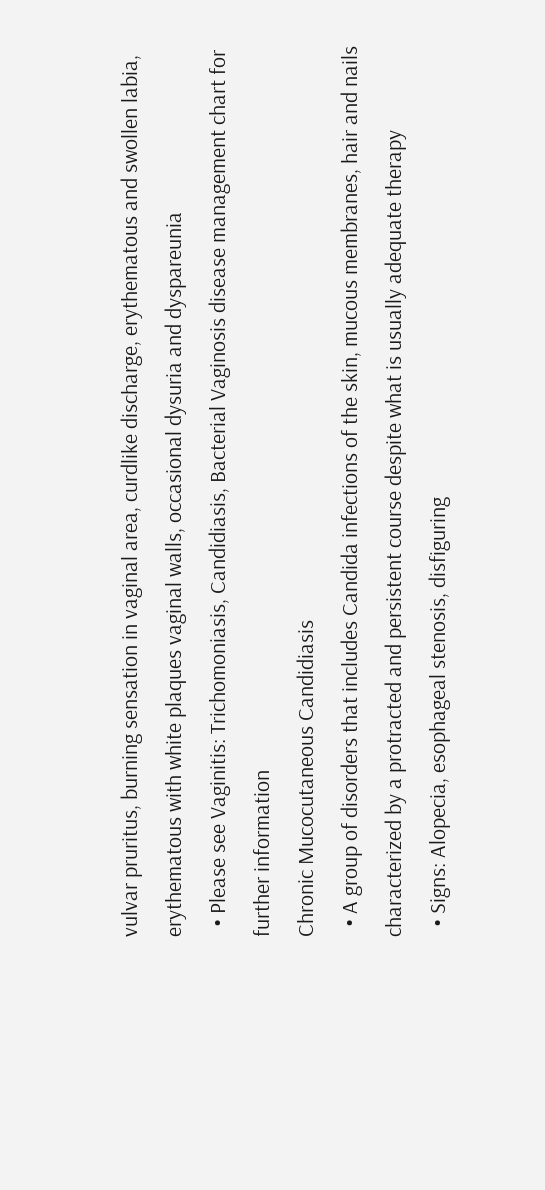vulvar pruritus, burning sensation in vaginal area, curdlike discharge, erythematous and swollen labia, erythematous with white plaques vaginal walls, occasional dysuria and dyspareunia
  • Please see Vaginitis: Trichomoniasis, Candidiasis, Bacterial Vaginosis disease management chart for further information
Chronic Mucocutaneous Candidiasis
  • A group of disorders that includes Candida infections of the skin, mucous membranes, hair and nails characterized by a protracted and persistent course despite what is usually adequate therapy
  • Signs: Alopecia, esophageal stenosis, disfiguring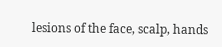lesions of the face, scalp, hands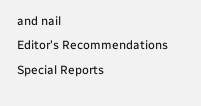and nail
Editor's Recommendations
Special Reports